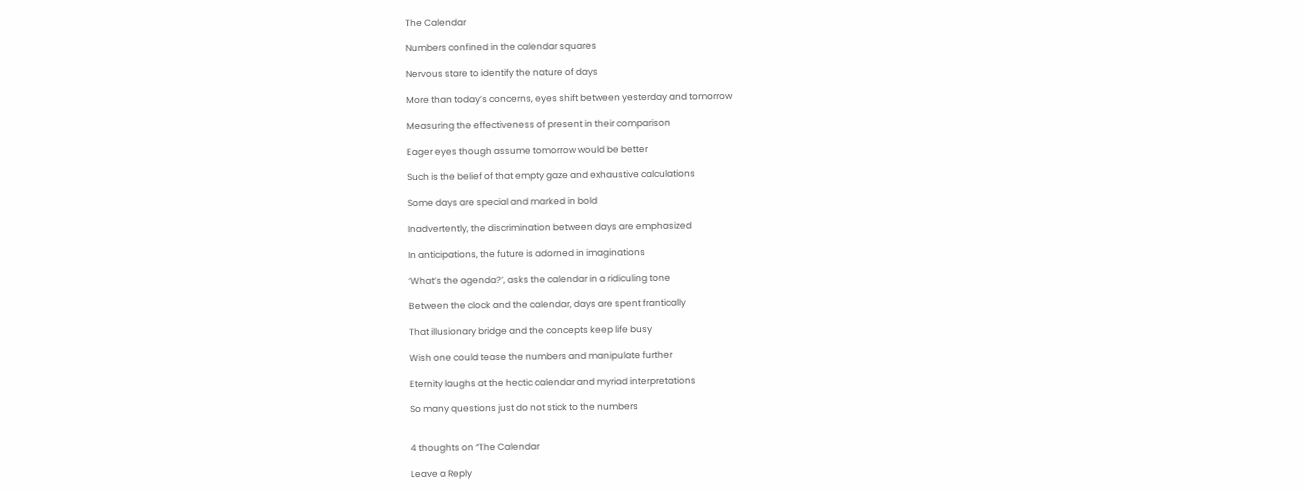The Calendar

Numbers confined in the calendar squares

Nervous stare to identify the nature of days

More than today’s concerns, eyes shift between yesterday and tomorrow

Measuring the effectiveness of present in their comparison

Eager eyes though assume tomorrow would be better

Such is the belief of that empty gaze and exhaustive calculations

Some days are special and marked in bold

Inadvertently, the discrimination between days are emphasized

In anticipations, the future is adorned in imaginations

‘What’s the agenda?’, asks the calendar in a ridiculing tone

Between the clock and the calendar, days are spent frantically

That illusionary bridge and the concepts keep life busy

Wish one could tease the numbers and manipulate further

Eternity laughs at the hectic calendar and myriad interpretations

So many questions just do not stick to the numbers


4 thoughts on “The Calendar

Leave a Reply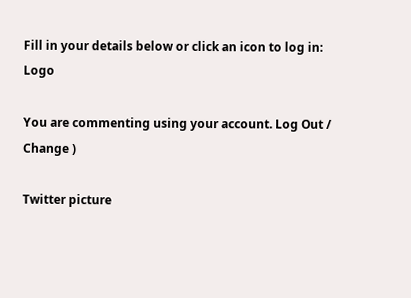Fill in your details below or click an icon to log in: Logo

You are commenting using your account. Log Out /  Change )

Twitter picture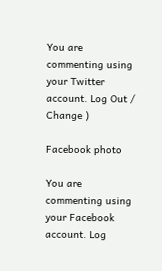You are commenting using your Twitter account. Log Out /  Change )

Facebook photo

You are commenting using your Facebook account. Log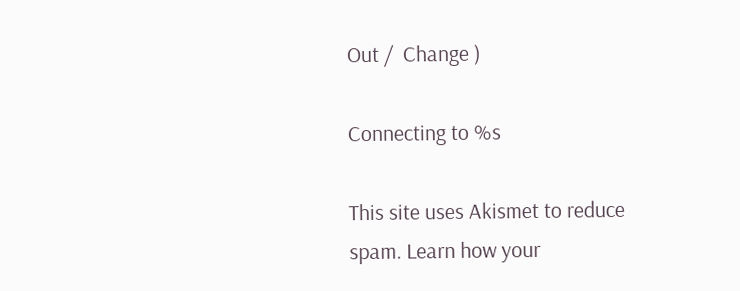Out /  Change )

Connecting to %s

This site uses Akismet to reduce spam. Learn how your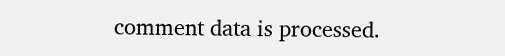comment data is processed.